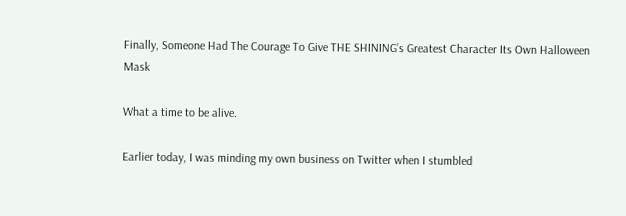Finally, Someone Had The Courage To Give THE SHINING’s Greatest Character Its Own Halloween Mask

What a time to be alive.

Earlier today, I was minding my own business on Twitter when I stumbled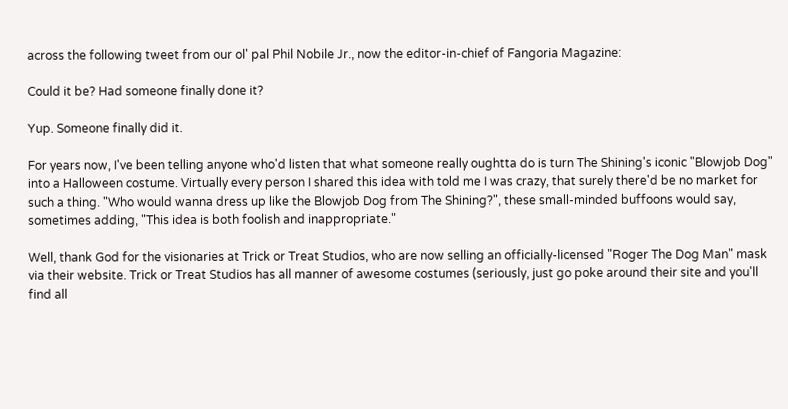across the following tweet from our ol' pal Phil Nobile Jr., now the editor-in-chief of Fangoria Magazine:

Could it be? Had someone finally done it?

Yup. Someone finally did it.

For years now, I've been telling anyone who'd listen that what someone really oughtta do is turn The Shining's iconic "Blowjob Dog" into a Halloween costume. Virtually every person I shared this idea with told me I was crazy, that surely there'd be no market for such a thing. "Who would wanna dress up like the Blowjob Dog from The Shining?", these small-minded buffoons would say, sometimes adding, "This idea is both foolish and inappropriate."

Well, thank God for the visionaries at Trick or Treat Studios, who are now selling an officially-licensed "Roger The Dog Man" mask via their website. Trick or Treat Studios has all manner of awesome costumes (seriously, just go poke around their site and you'll find all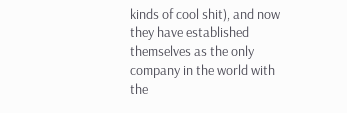kinds of cool shit), and now they have established themselves as the only company in the world with the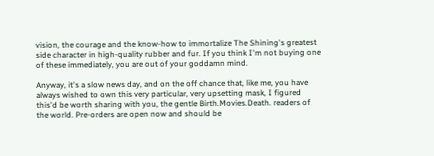vision, the courage and the know-how to immortalize The Shining's greatest side character in high-quality rubber and fur. If you think I'm not buying one of these immediately, you are out of your goddamn mind.

Anyway, it's a slow news day, and on the off chance that, like me, you have always wished to own this very particular, very upsetting mask, I figured this'd be worth sharing with you, the gentle Birth.Movies.Death. readers of the world. Pre-orders are open now and should be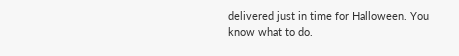delivered just in time for Halloween. You know what to do.